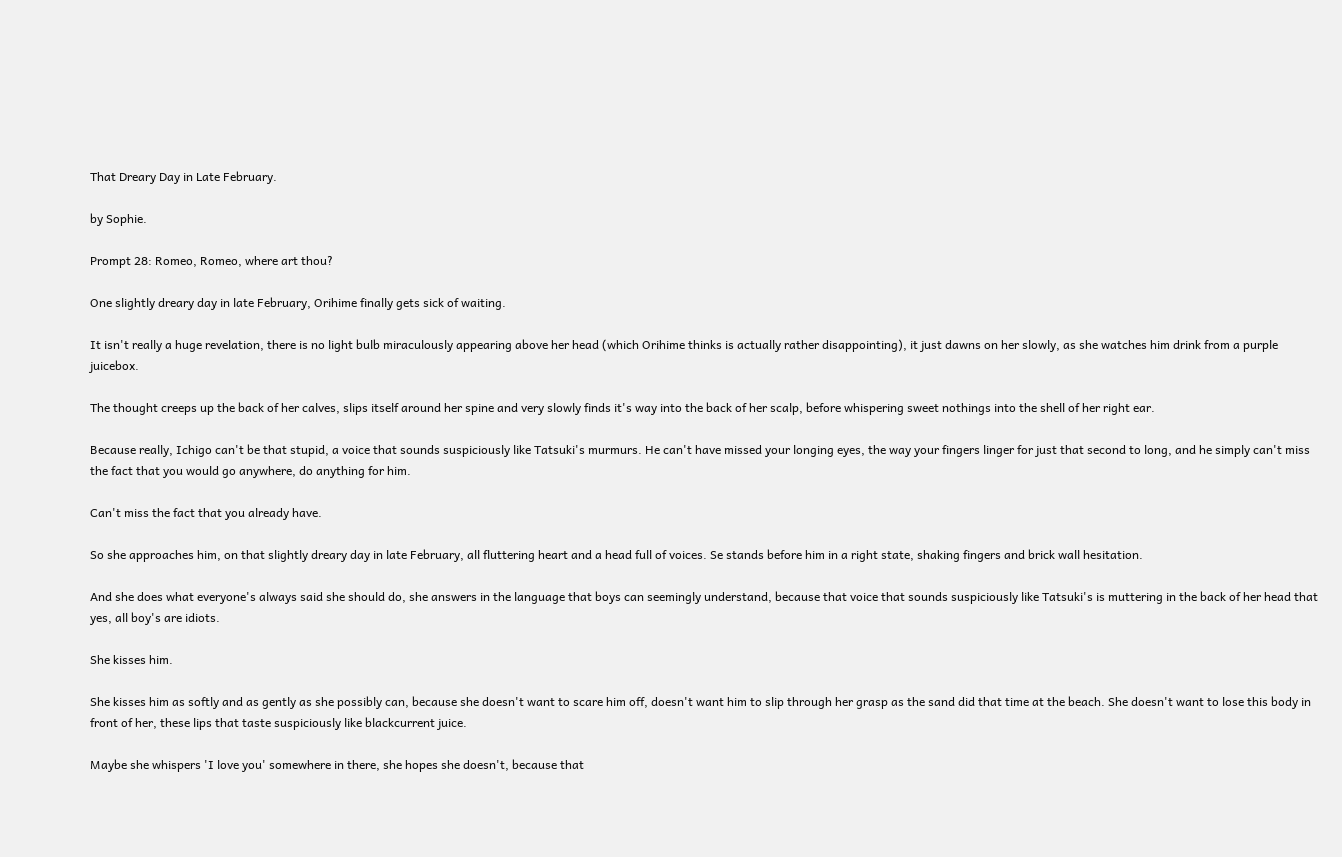That Dreary Day in Late February.

by Sophie.

Prompt 28: Romeo, Romeo, where art thou?

One slightly dreary day in late February, Orihime finally gets sick of waiting.

It isn't really a huge revelation, there is no light bulb miraculously appearing above her head (which Orihime thinks is actually rather disappointing), it just dawns on her slowly, as she watches him drink from a purple juicebox.

The thought creeps up the back of her calves, slips itself around her spine and very slowly finds it's way into the back of her scalp, before whispering sweet nothings into the shell of her right ear.

Because really, Ichigo can't be that stupid, a voice that sounds suspiciously like Tatsuki's murmurs. He can't have missed your longing eyes, the way your fingers linger for just that second to long, and he simply can't miss the fact that you would go anywhere, do anything for him.

Can't miss the fact that you already have.

So she approaches him, on that slightly dreary day in late February, all fluttering heart and a head full of voices. Se stands before him in a right state, shaking fingers and brick wall hesitation.

And she does what everyone's always said she should do, she answers in the language that boys can seemingly understand, because that voice that sounds suspiciously like Tatsuki's is muttering in the back of her head that yes, all boy's are idiots.

She kisses him.

She kisses him as softly and as gently as she possibly can, because she doesn't want to scare him off, doesn't want him to slip through her grasp as the sand did that time at the beach. She doesn't want to lose this body in front of her, these lips that taste suspiciously like blackcurrent juice.

Maybe she whispers 'I love you' somewhere in there, she hopes she doesn't, because that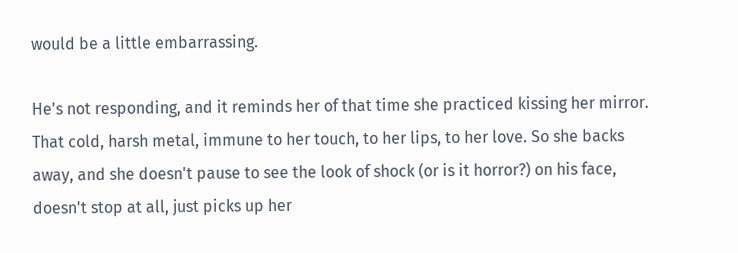would be a little embarrassing.

He's not responding, and it reminds her of that time she practiced kissing her mirror. That cold, harsh metal, immune to her touch, to her lips, to her love. So she backs away, and she doesn't pause to see the look of shock (or is it horror?) on his face, doesn't stop at all, just picks up her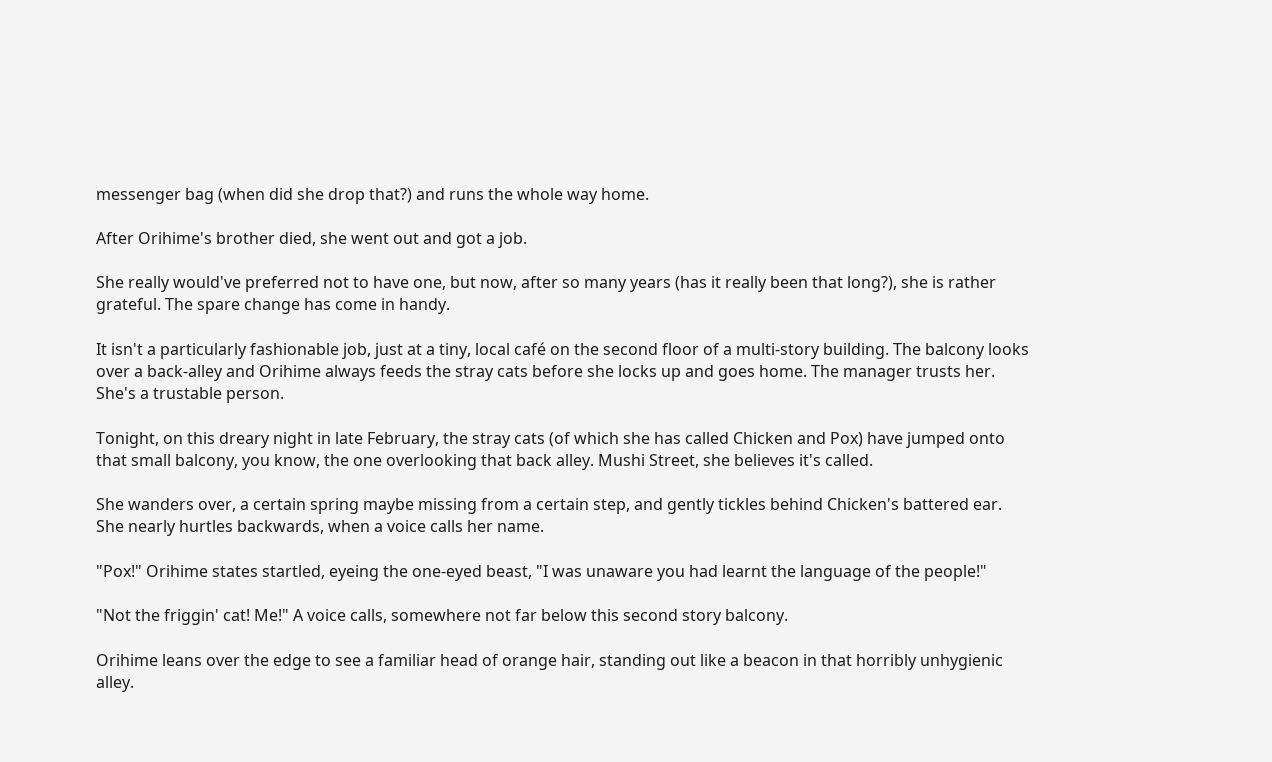messenger bag (when did she drop that?) and runs the whole way home.

After Orihime's brother died, she went out and got a job.

She really would've preferred not to have one, but now, after so many years (has it really been that long?), she is rather grateful. The spare change has come in handy.

It isn't a particularly fashionable job, just at a tiny, local café on the second floor of a multi-story building. The balcony looks over a back-alley and Orihime always feeds the stray cats before she locks up and goes home. The manager trusts her. She's a trustable person.

Tonight, on this dreary night in late February, the stray cats (of which she has called Chicken and Pox) have jumped onto that small balcony, you know, the one overlooking that back alley. Mushi Street, she believes it's called.

She wanders over, a certain spring maybe missing from a certain step, and gently tickles behind Chicken's battered ear. She nearly hurtles backwards, when a voice calls her name.

"Pox!" Orihime states startled, eyeing the one-eyed beast, "I was unaware you had learnt the language of the people!"

"Not the friggin' cat! Me!" A voice calls, somewhere not far below this second story balcony.

Orihime leans over the edge to see a familiar head of orange hair, standing out like a beacon in that horribly unhygienic alley.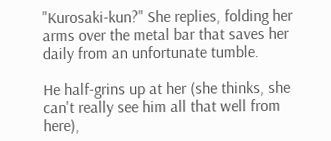"Kurosaki-kun?" She replies, folding her arms over the metal bar that saves her daily from an unfortunate tumble.

He half-grins up at her (she thinks, she can't really see him all that well from here),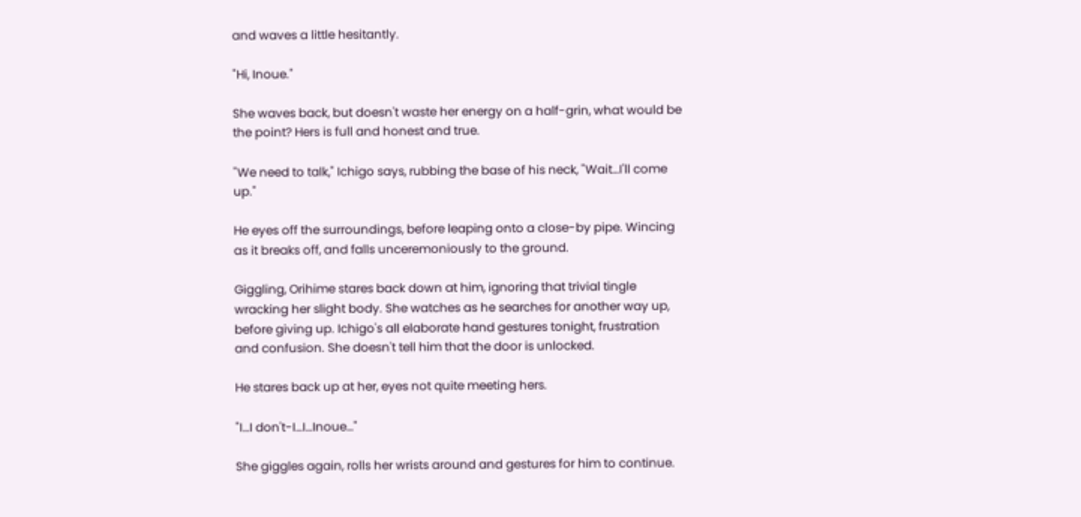and waves a little hesitantly.

"Hi, Inoue."

She waves back, but doesn't waste her energy on a half-grin, what would be the point? Hers is full and honest and true.

"We need to talk," Ichigo says, rubbing the base of his neck, "Wait…I'll come up."

He eyes off the surroundings, before leaping onto a close-by pipe. Wincing as it breaks off, and falls unceremoniously to the ground.

Giggling, Orihime stares back down at him, ignoring that trivial tingle wracking her slight body. She watches as he searches for another way up, before giving up. Ichigo's all elaborate hand gestures tonight, frustration and confusion. She doesn't tell him that the door is unlocked.

He stares back up at her, eyes not quite meeting hers.

"I…I don't-I…I…Inoue…"

She giggles again, rolls her wrists around and gestures for him to continue.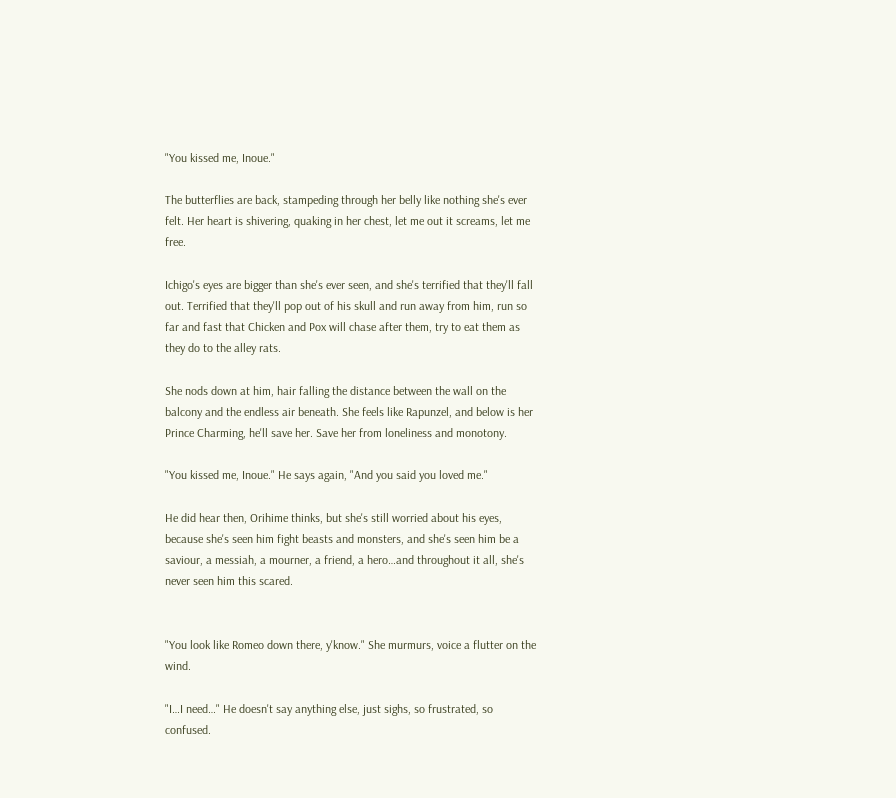"You kissed me, Inoue."

The butterflies are back, stampeding through her belly like nothing she's ever felt. Her heart is shivering, quaking in her chest, let me out it screams, let me free.

Ichigo's eyes are bigger than she's ever seen, and she's terrified that they'll fall out. Terrified that they'll pop out of his skull and run away from him, run so far and fast that Chicken and Pox will chase after them, try to eat them as they do to the alley rats.

She nods down at him, hair falling the distance between the wall on the balcony and the endless air beneath. She feels like Rapunzel, and below is her Prince Charming, he'll save her. Save her from loneliness and monotony.

"You kissed me, Inoue." He says again, "And you said you loved me."

He did hear then, Orihime thinks, but she's still worried about his eyes, because she's seen him fight beasts and monsters, and she's seen him be a saviour, a messiah, a mourner, a friend, a hero…and throughout it all, she's never seen him this scared.


"You look like Romeo down there, y'know." She murmurs, voice a flutter on the wind.

"I…I need…" He doesn't say anything else, just sighs, so frustrated, so confused.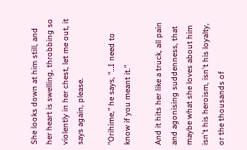She looks down at him still, and her heart is swelling, throbbing so violently in her chest, let me out, it says again, please.

"Orihime," he says, "…I need to know if you meant it."

And it hits her like a truck, all pain and agonising suddenness, that maybe what she loves about him isn't his heroism, isn't his loyalty, or the thousands of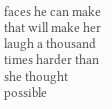faces he can make that will make her laugh a thousand times harder than she thought possible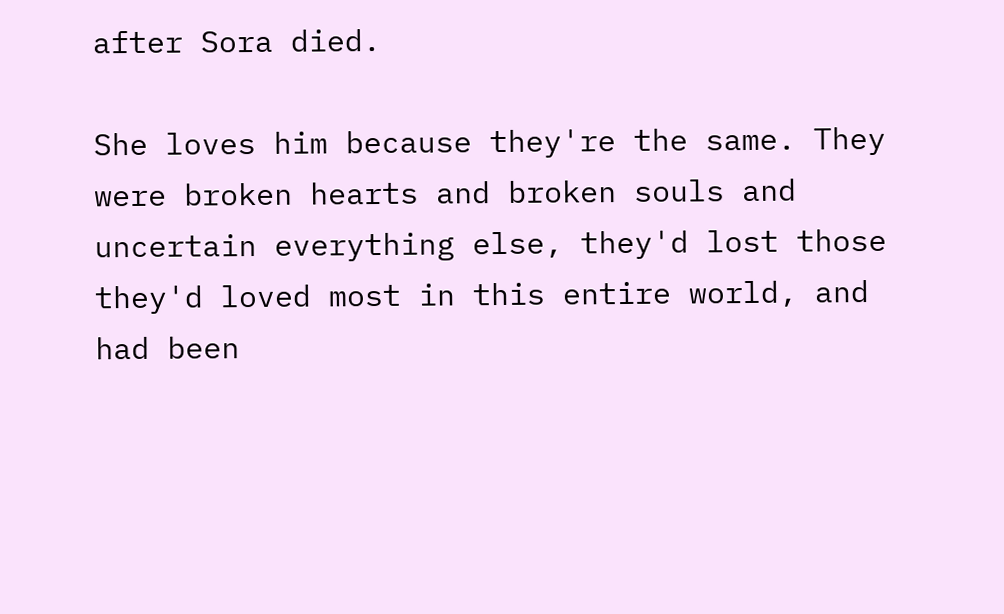after Sora died.

She loves him because they're the same. They were broken hearts and broken souls and uncertain everything else, they'd lost those they'd loved most in this entire world, and had been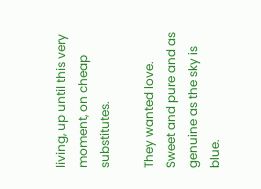living, up until this very moment, on cheap substitutes.

They wanted love. Sweet and pure and as genuine as the sky is blue.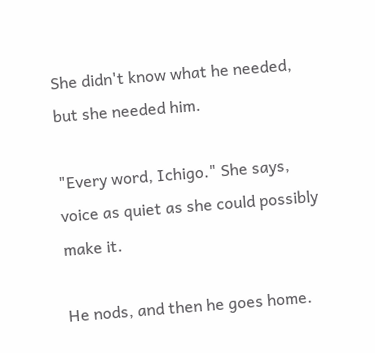She didn't know what he needed, but she needed him.

"Every word, Ichigo." She says, voice as quiet as she could possibly make it.

He nods, and then he goes home.